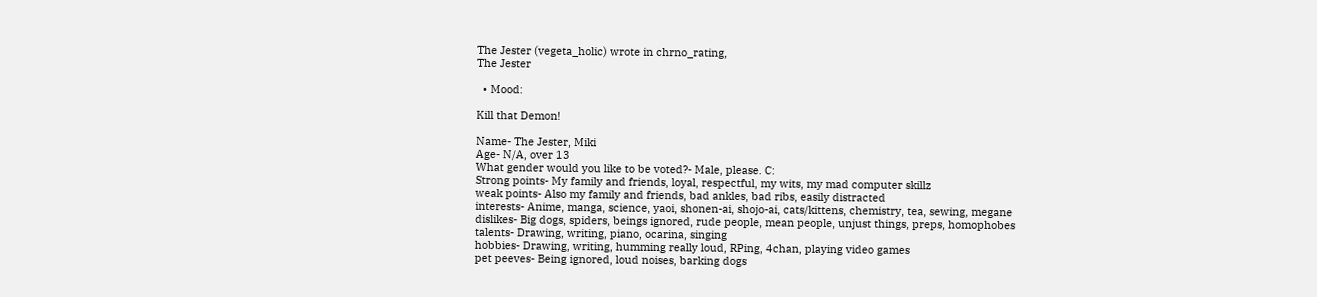The Jester (vegeta_holic) wrote in chrno_rating,
The Jester

  • Mood:

Kill that Demon!

Name- The Jester, Miki
Age- N/A, over 13
What gender would you like to be voted?- Male, please. C:
Strong points- My family and friends, loyal, respectful, my wits, my mad computer skillz
weak points- Also my family and friends, bad ankles, bad ribs, easily distracted
interests- Anime, manga, science, yaoi, shonen-ai, shojo-ai, cats/kittens, chemistry, tea, sewing, megane
dislikes- Big dogs, spiders, beings ignored, rude people, mean people, unjust things, preps, homophobes
talents- Drawing, writing, piano, ocarina, singing
hobbies- Drawing, writing, humming really loud, RPing, 4chan, playing video games
pet peeves- Being ignored, loud noises, barking dogs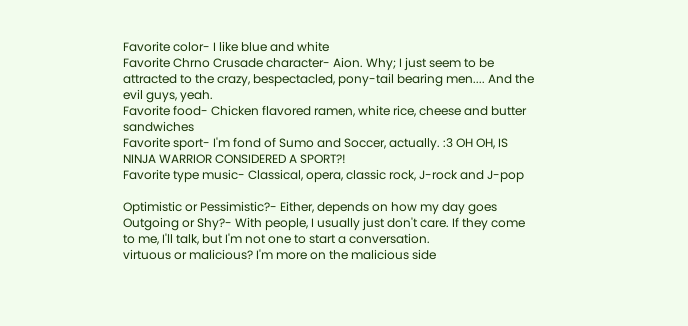Favorite color- I like blue and white
Favorite Chrno Crusade character- Aion. Why; I just seem to be attracted to the crazy, bespectacled, pony-tail bearing men.... And the evil guys, yeah.
Favorite food- Chicken flavored ramen, white rice, cheese and butter sandwiches
Favorite sport- I'm fond of Sumo and Soccer, actually. :3 OH OH, IS NINJA WARRIOR CONSIDERED A SPORT?!
Favorite type music- Classical, opera, classic rock, J-rock and J-pop

Optimistic or Pessimistic?- Either, depends on how my day goes
Outgoing or Shy?- With people, I usually just don't care. If they come to me, I'll talk, but I'm not one to start a conversation.
virtuous or malicious? I'm more on the malicious side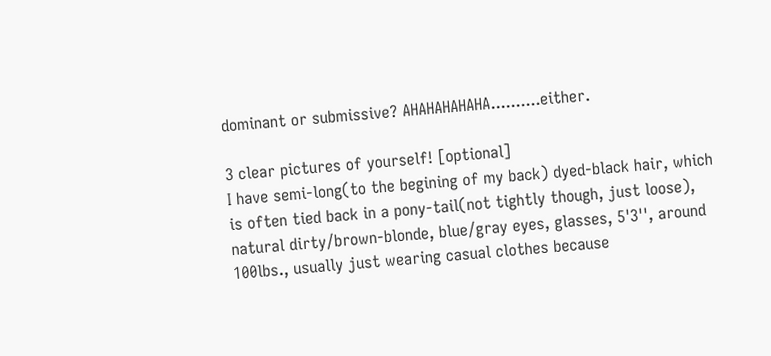dominant or submissive? AHAHAHAHAHA..........either.

3 clear pictures of yourself! [optional]
I have semi-long(to the begining of my back) dyed-black hair, which is often tied back in a pony-tail(not tightly though, just loose), natural dirty/brown-blonde, blue/gray eyes, glasses, 5'3'', around 100lbs., usually just wearing casual clothes because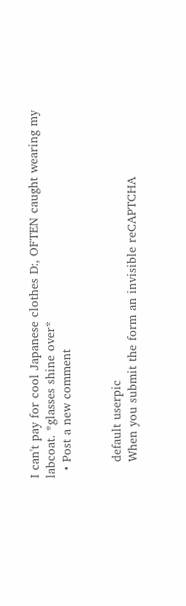I can't pay for cool Japanese clothes D:, OFTEN caught wearing my labcoat. *glasses shine over*
  • Post a new comment


    default userpic
    When you submit the form an invisible reCAPTCHA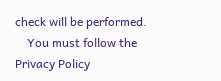check will be performed.
    You must follow the Privacy Policy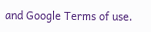and Google Terms of use.